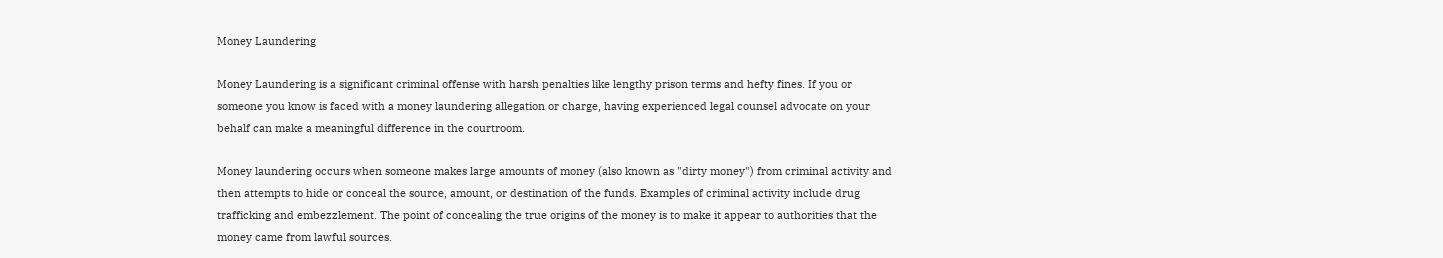Money Laundering

Money Laundering is a significant criminal offense with harsh penalties like lengthy prison terms and hefty fines. If you or someone you know is faced with a money laundering allegation or charge, having experienced legal counsel advocate on your behalf can make a meaningful difference in the courtroom.

Money laundering occurs when someone makes large amounts of money (also known as "dirty money") from criminal activity and then attempts to hide or conceal the source, amount, or destination of the funds. Examples of criminal activity include drug trafficking and embezzlement. The point of concealing the true origins of the money is to make it appear to authorities that the money came from lawful sources.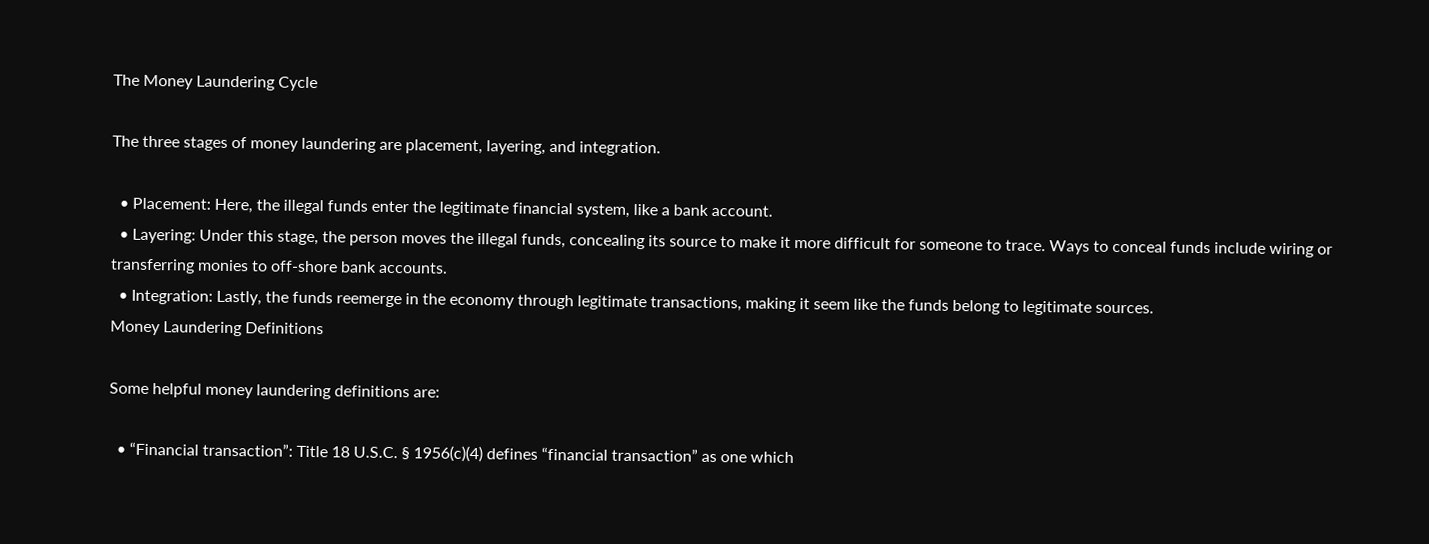The Money Laundering Cycle

The three stages of money laundering are placement, layering, and integration.

  • Placement: Here, the illegal funds enter the legitimate financial system, like a bank account.
  • Layering: Under this stage, the person moves the illegal funds, concealing its source to make it more difficult for someone to trace. Ways to conceal funds include wiring or transferring monies to off-shore bank accounts.
  • Integration: Lastly, the funds reemerge in the economy through legitimate transactions, making it seem like the funds belong to legitimate sources.
Money Laundering Definitions

Some helpful money laundering definitions are:

  • “Financial transaction”: Title 18 U.S.C. § 1956(c)(4) defines “financial transaction” as one which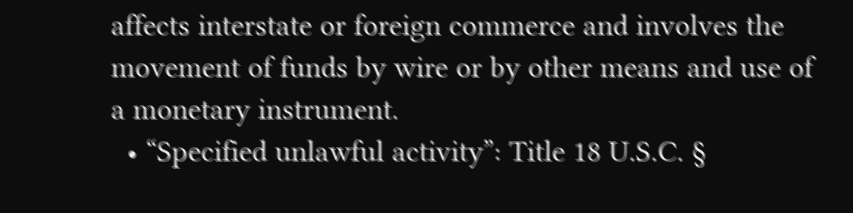affects interstate or foreign commerce and involves the movement of funds by wire or by other means and use of a monetary instrument.
  • “Specified unlawful activity”: Title 18 U.S.C. §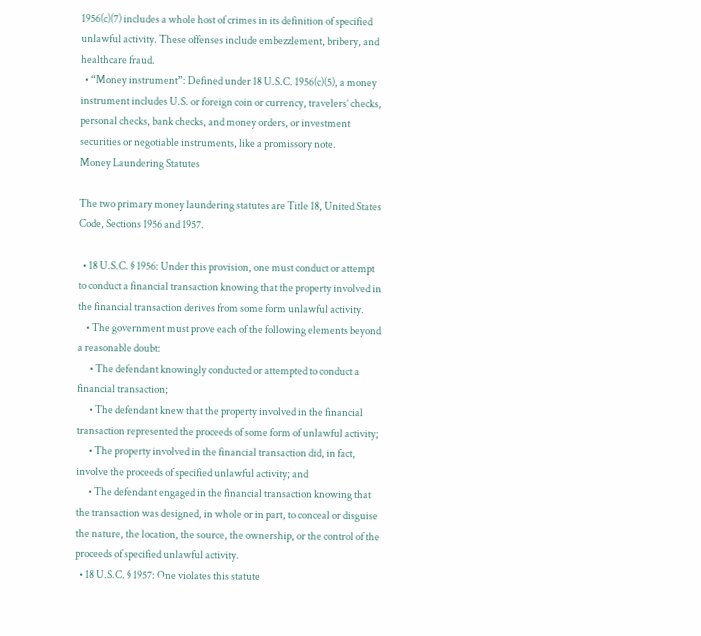1956(c)(7) includes a whole host of crimes in its definition of specified unlawful activity. These offenses include embezzlement, bribery, and healthcare fraud.
  • “Money instrument”: Defined under 18 U.S.C. 1956(c)(5), a money instrument includes U.S. or foreign coin or currency, travelers’ checks, personal checks, bank checks, and money orders, or investment securities or negotiable instruments, like a promissory note.
Money Laundering Statutes

The two primary money laundering statutes are Title 18, United States Code, Sections 1956 and 1957.

  • 18 U.S.C. § 1956: Under this provision, one must conduct or attempt to conduct a financial transaction knowing that the property involved in the financial transaction derives from some form unlawful activity.
    • The government must prove each of the following elements beyond a reasonable doubt:
      • The defendant knowingly conducted or attempted to conduct a financial transaction;
      • The defendant knew that the property involved in the financial transaction represented the proceeds of some form of unlawful activity;
      • The property involved in the financial transaction did, in fact, involve the proceeds of specified unlawful activity; and
      • The defendant engaged in the financial transaction knowing that the transaction was designed, in whole or in part, to conceal or disguise the nature, the location, the source, the ownership, or the control of the proceeds of specified unlawful activity.
  • 18 U.S.C. § 1957: One violates this statute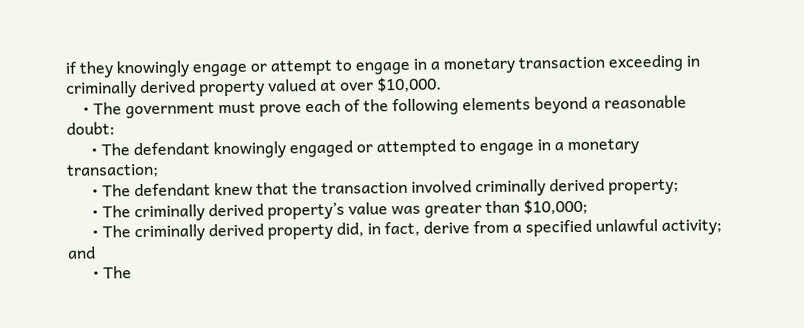if they knowingly engage or attempt to engage in a monetary transaction exceeding in criminally derived property valued at over $10,000.
    • The government must prove each of the following elements beyond a reasonable doubt:
      • The defendant knowingly engaged or attempted to engage in a monetary transaction;
      • The defendant knew that the transaction involved criminally derived property;
      • The criminally derived property’s value was greater than $10,000;
      • The criminally derived property did, in fact, derive from a specified unlawful activity; and
      • The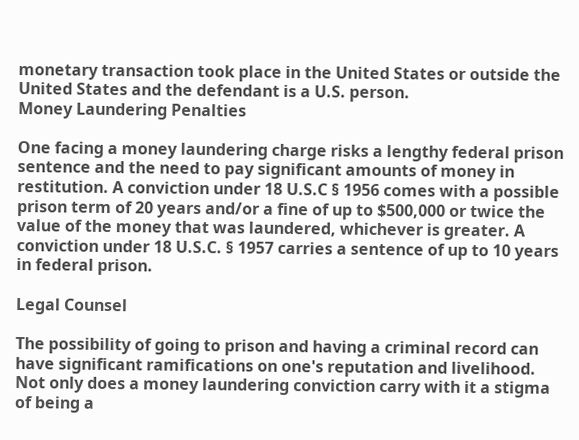monetary transaction took place in the United States or outside the United States and the defendant is a U.S. person.
Money Laundering Penalties

One facing a money laundering charge risks a lengthy federal prison sentence and the need to pay significant amounts of money in restitution. A conviction under 18 U.S.C § 1956 comes with a possible prison term of 20 years and/or a fine of up to $500,000 or twice the value of the money that was laundered, whichever is greater. A conviction under 18 U.S.C. § 1957 carries a sentence of up to 10 years in federal prison.

Legal Counsel

The possibility of going to prison and having a criminal record can have significant ramifications on one's reputation and livelihood. Not only does a money laundering conviction carry with it a stigma of being a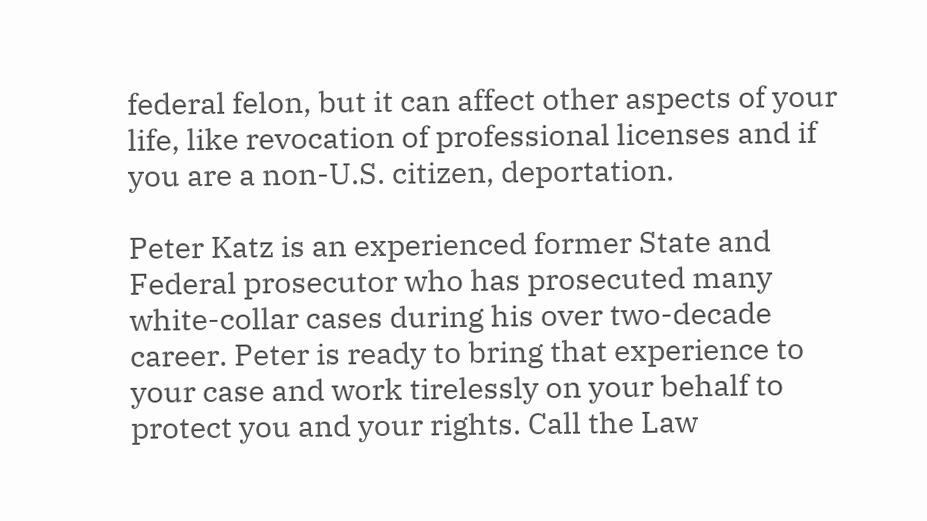federal felon, but it can affect other aspects of your life, like revocation of professional licenses and if you are a non-U.S. citizen, deportation.

Peter Katz is an experienced former State and Federal prosecutor who has prosecuted many white-collar cases during his over two-decade career. Peter is ready to bring that experience to your case and work tirelessly on your behalf to protect you and your rights. Call the Law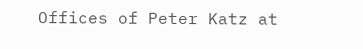Offices of Peter Katz at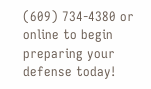(609) 734-4380 or online to begin preparing your defense today!